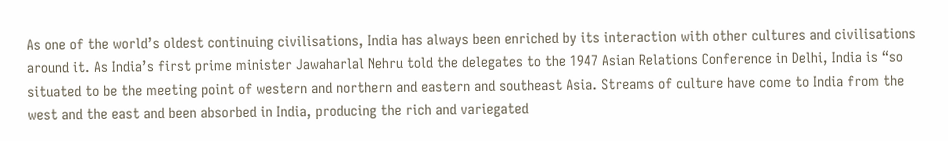As one of the world’s oldest continuing civilisations, India has always been enriched by its interaction with other cultures and civilisations around it. As India’s first prime minister Jawaharlal Nehru told the delegates to the 1947 Asian Relations Conference in Delhi, India is “so situated to be the meeting point of western and northern and eastern and southeast Asia. Streams of culture have come to India from the west and the east and been absorbed in India, producing the rich and variegated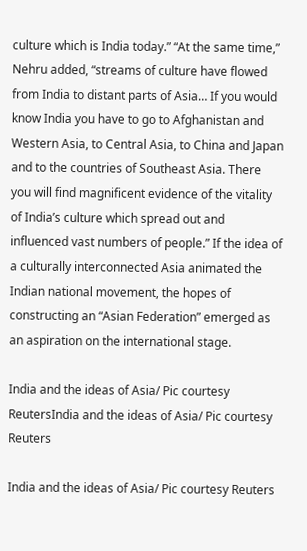culture which is India today.” “At the same time,” Nehru added, “streams of culture have flowed from India to distant parts of Asia… If you would know India you have to go to Afghanistan and Western Asia, to Central Asia, to China and Japan and to the countries of Southeast Asia. There you will find magnificent evidence of the vitality of India’s culture which spread out and influenced vast numbers of people.” If the idea of a culturally interconnected Asia animated the Indian national movement, the hopes of constructing an “Asian Federation” emerged as an aspiration on the international stage.

India and the ideas of Asia/ Pic courtesy ReutersIndia and the ideas of Asia/ Pic courtesy Reuters

India and the ideas of Asia/ Pic courtesy Reuters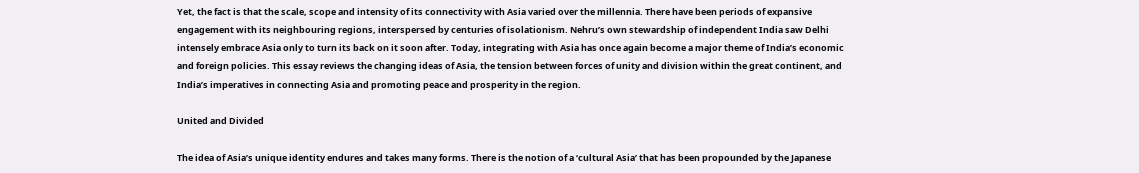Yet, the fact is that the scale, scope and intensity of its connectivity with Asia varied over the millennia. There have been periods of expansive engagement with its neighbouring regions, interspersed by centuries of isolationism. Nehru’s own stewardship of independent India saw Delhi intensely embrace Asia only to turn its back on it soon after. Today, integrating with Asia has once again become a major theme of India’s economic and foreign policies. This essay reviews the changing ideas of Asia, the tension between forces of unity and division within the great continent, and India’s imperatives in connecting Asia and promoting peace and prosperity in the region.

United and Divided

The idea of Asia’s unique identity endures and takes many forms. There is the notion of a ‘cultural Asia’ that has been propounded by the Japanese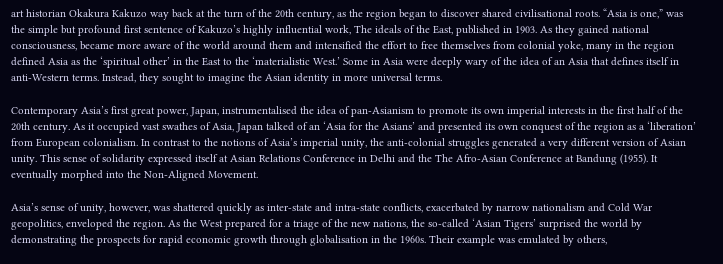art historian Okakura Kakuzo way back at the turn of the 20th century, as the region began to discover shared civilisational roots. “Asia is one,” was the simple but profound first sentence of Kakuzo’s highly influential work, The ideals of the East, published in 1903. As they gained national consciousness, became more aware of the world around them and intensified the effort to free themselves from colonial yoke, many in the region defined Asia as the ‘spiritual other’ in the East to the ‘materialistic West.’ Some in Asia were deeply wary of the idea of an Asia that defines itself in anti-Western terms. Instead, they sought to imagine the Asian identity in more universal terms.

Contemporary Asia’s first great power, Japan, instrumentalised the idea of pan-Asianism to promote its own imperial interests in the first half of the 20th century. As it occupied vast swathes of Asia, Japan talked of an ‘Asia for the Asians’ and presented its own conquest of the region as a ‘liberation’ from European colonialism. In contrast to the notions of Asia’s imperial unity, the anti-colonial struggles generated a very different version of Asian unity. This sense of solidarity expressed itself at Asian Relations Conference in Delhi and the The Afro-Asian Conference at Bandung (1955). It eventually morphed into the Non-Aligned Movement.

Asia’s sense of unity, however, was shattered quickly as inter-state and intra-state conflicts, exacerbated by narrow nationalism and Cold War geopolitics, enveloped the region. As the West prepared for a triage of the new nations, the so-called ‘Asian Tigers’ surprised the world by demonstrating the prospects for rapid economic growth through globalisation in the 1960s. Their example was emulated by others,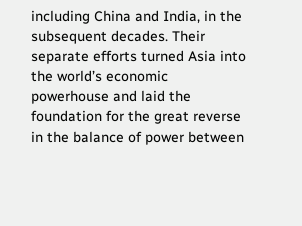including China and India, in the subsequent decades. Their separate efforts turned Asia into the world’s economic powerhouse and laid the foundation for the great reverse in the balance of power between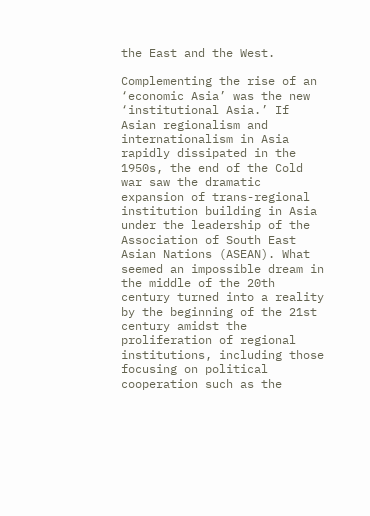the East and the West.

Complementing the rise of an ‘economic Asia’ was the new ‘institutional Asia.’ If Asian regionalism and internationalism in Asia rapidly dissipated in the 1950s, the end of the Cold war saw the dramatic expansion of trans-regional institution building in Asia under the leadership of the Association of South East Asian Nations (ASEAN). What seemed an impossible dream in the middle of the 20th century turned into a reality by the beginning of the 21st century amidst the proliferation of regional institutions, including those focusing on political cooperation such as the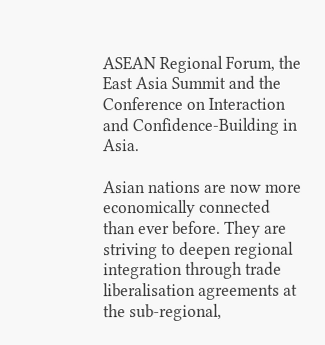ASEAN Regional Forum, the East Asia Summit and the Conference on Interaction and Confidence-Building in Asia.

Asian nations are now more economically connected than ever before. They are striving to deepen regional integration through trade liberalisation agreements at the sub-regional,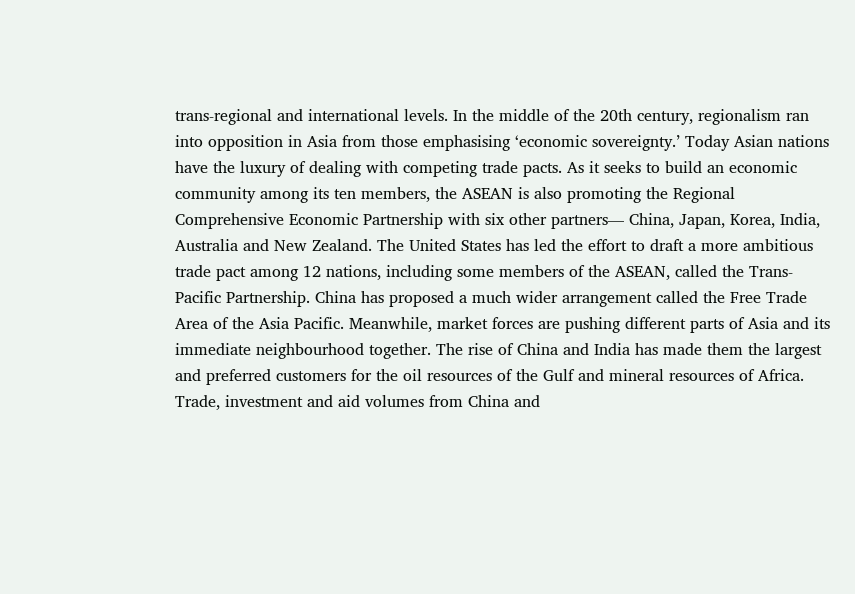trans-regional and international levels. In the middle of the 20th century, regionalism ran into opposition in Asia from those emphasising ‘economic sovereignty.’ Today Asian nations have the luxury of dealing with competing trade pacts. As it seeks to build an economic community among its ten members, the ASEAN is also promoting the Regional Comprehensive Economic Partnership with six other partners— China, Japan, Korea, India, Australia and New Zealand. The United States has led the effort to draft a more ambitious trade pact among 12 nations, including some members of the ASEAN, called the Trans-Pacific Partnership. China has proposed a much wider arrangement called the Free Trade Area of the Asia Pacific. Meanwhile, market forces are pushing different parts of Asia and its immediate neighbourhood together. The rise of China and India has made them the largest and preferred customers for the oil resources of the Gulf and mineral resources of Africa. Trade, investment and aid volumes from China and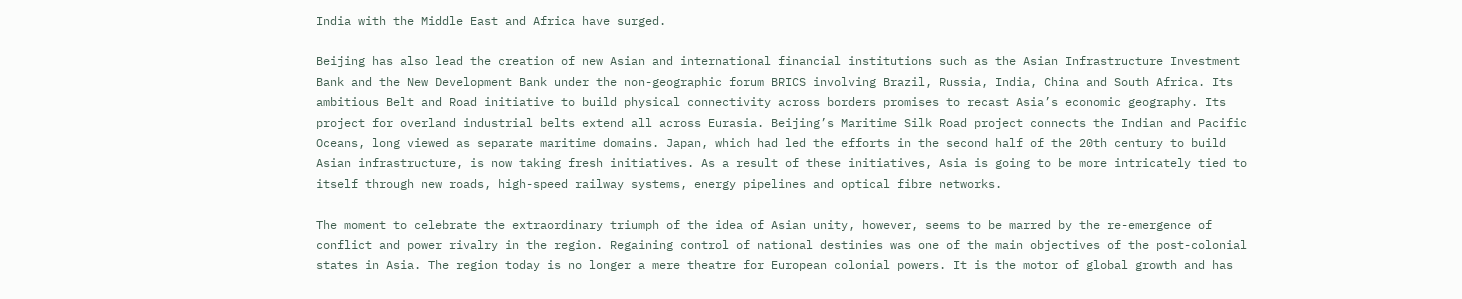India with the Middle East and Africa have surged.

Beijing has also lead the creation of new Asian and international financial institutions such as the Asian Infrastructure Investment Bank and the New Development Bank under the non-geographic forum BRICS involving Brazil, Russia, India, China and South Africa. Its ambitious Belt and Road initiative to build physical connectivity across borders promises to recast Asia’s economic geography. Its project for overland industrial belts extend all across Eurasia. Beijing’s Maritime Silk Road project connects the Indian and Pacific Oceans, long viewed as separate maritime domains. Japan, which had led the efforts in the second half of the 20th century to build Asian infrastructure, is now taking fresh initiatives. As a result of these initiatives, Asia is going to be more intricately tied to itself through new roads, high-speed railway systems, energy pipelines and optical fibre networks.

The moment to celebrate the extraordinary triumph of the idea of Asian unity, however, seems to be marred by the re-emergence of conflict and power rivalry in the region. Regaining control of national destinies was one of the main objectives of the post-colonial states in Asia. The region today is no longer a mere theatre for European colonial powers. It is the motor of global growth and has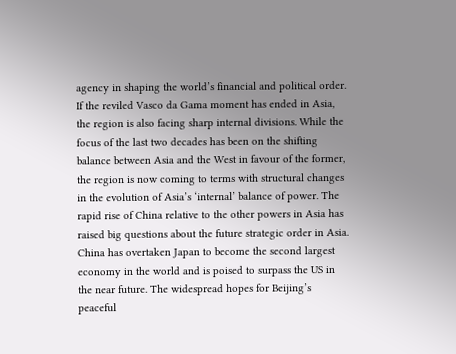agency in shaping the world’s financial and political order. If the reviled Vasco da Gama moment has ended in Asia, the region is also facing sharp internal divisions. While the focus of the last two decades has been on the shifting balance between Asia and the West in favour of the former, the region is now coming to terms with structural changes in the evolution of Asia’s ‘internal’ balance of power. The rapid rise of China relative to the other powers in Asia has raised big questions about the future strategic order in Asia. China has overtaken Japan to become the second largest economy in the world and is poised to surpass the US in the near future. The widespread hopes for Beijing’s peaceful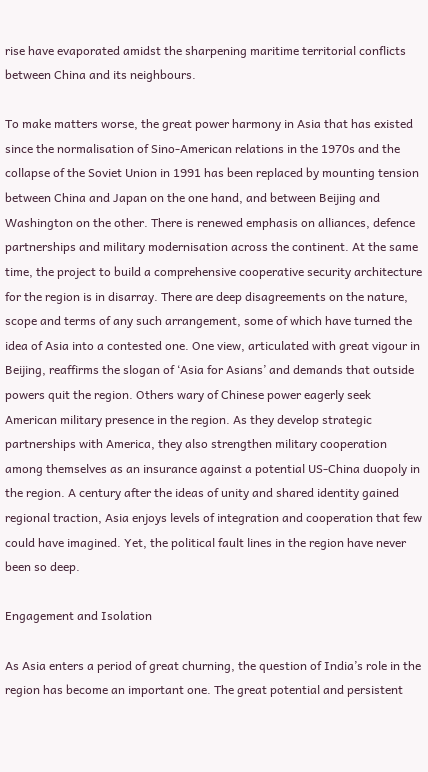rise have evaporated amidst the sharpening maritime territorial conflicts between China and its neighbours.

To make matters worse, the great power harmony in Asia that has existed since the normalisation of Sino-American relations in the 1970s and the collapse of the Soviet Union in 1991 has been replaced by mounting tension between China and Japan on the one hand, and between Beijing and Washington on the other. There is renewed emphasis on alliances, defence partnerships and military modernisation across the continent. At the same time, the project to build a comprehensive cooperative security architecture for the region is in disarray. There are deep disagreements on the nature, scope and terms of any such arrangement, some of which have turned the idea of Asia into a contested one. One view, articulated with great vigour in Beijing, reaffirms the slogan of ‘Asia for Asians’ and demands that outside powers quit the region. Others wary of Chinese power eagerly seek American military presence in the region. As they develop strategic partnerships with America, they also strengthen military cooperation among themselves as an insurance against a potential US-China duopoly in the region. A century after the ideas of unity and shared identity gained regional traction, Asia enjoys levels of integration and cooperation that few could have imagined. Yet, the political fault lines in the region have never been so deep.

Engagement and Isolation

As Asia enters a period of great churning, the question of India’s role in the region has become an important one. The great potential and persistent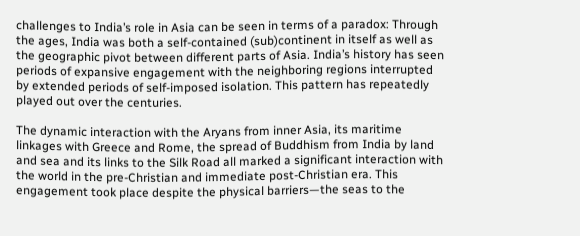challenges to India’s role in Asia can be seen in terms of a paradox: Through the ages, India was both a self-contained (sub)continent in itself as well as the geographic pivot between different parts of Asia. India’s history has seen periods of expansive engagement with the neighboring regions interrupted by extended periods of self-imposed isolation. This pattern has repeatedly played out over the centuries.

The dynamic interaction with the Aryans from inner Asia, its maritime linkages with Greece and Rome, the spread of Buddhism from India by land and sea and its links to the Silk Road all marked a significant interaction with the world in the pre-Christian and immediate post-Christian era. This engagement took place despite the physical barriers—the seas to the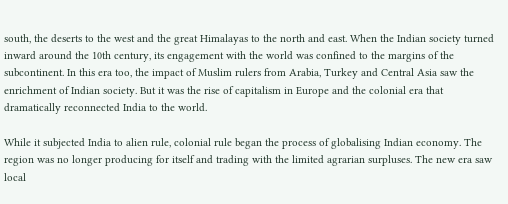south, the deserts to the west and the great Himalayas to the north and east. When the Indian society turned inward around the 10th century, its engagement with the world was confined to the margins of the subcontinent. In this era too, the impact of Muslim rulers from Arabia, Turkey and Central Asia saw the enrichment of Indian society. But it was the rise of capitalism in Europe and the colonial era that dramatically reconnected India to the world.

While it subjected India to alien rule, colonial rule began the process of globalising Indian economy. The region was no longer producing for itself and trading with the limited agrarian surpluses. The new era saw local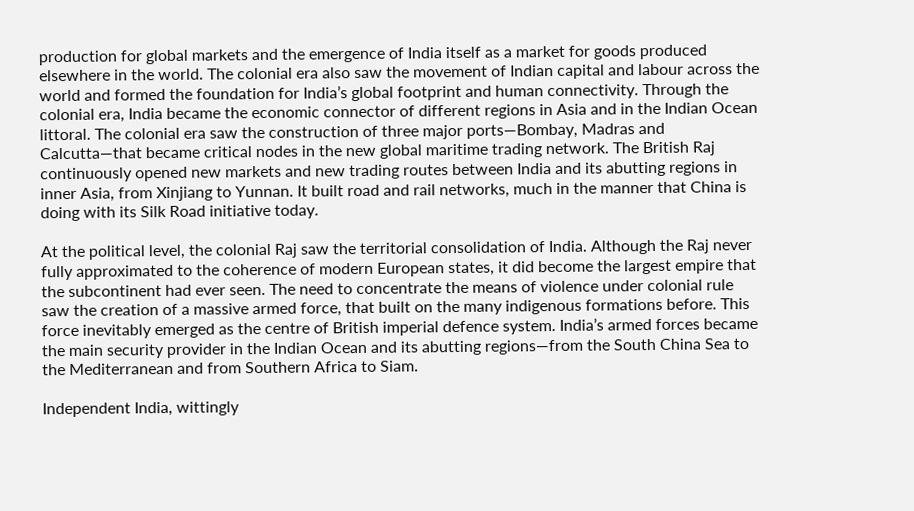production for global markets and the emergence of India itself as a market for goods produced elsewhere in the world. The colonial era also saw the movement of Indian capital and labour across the world and formed the foundation for India’s global footprint and human connectivity. Through the colonial era, India became the economic connector of different regions in Asia and in the Indian Ocean littoral. The colonial era saw the construction of three major ports—Bombay, Madras and Calcutta—that became critical nodes in the new global maritime trading network. The British Raj continuously opened new markets and new trading routes between India and its abutting regions in inner Asia, from Xinjiang to Yunnan. It built road and rail networks, much in the manner that China is doing with its Silk Road initiative today.

At the political level, the colonial Raj saw the territorial consolidation of India. Although the Raj never fully approximated to the coherence of modern European states, it did become the largest empire that the subcontinent had ever seen. The need to concentrate the means of violence under colonial rule saw the creation of a massive armed force, that built on the many indigenous formations before. This force inevitably emerged as the centre of British imperial defence system. India’s armed forces became the main security provider in the Indian Ocean and its abutting regions—from the South China Sea to the Mediterranean and from Southern Africa to Siam.

Independent India, wittingly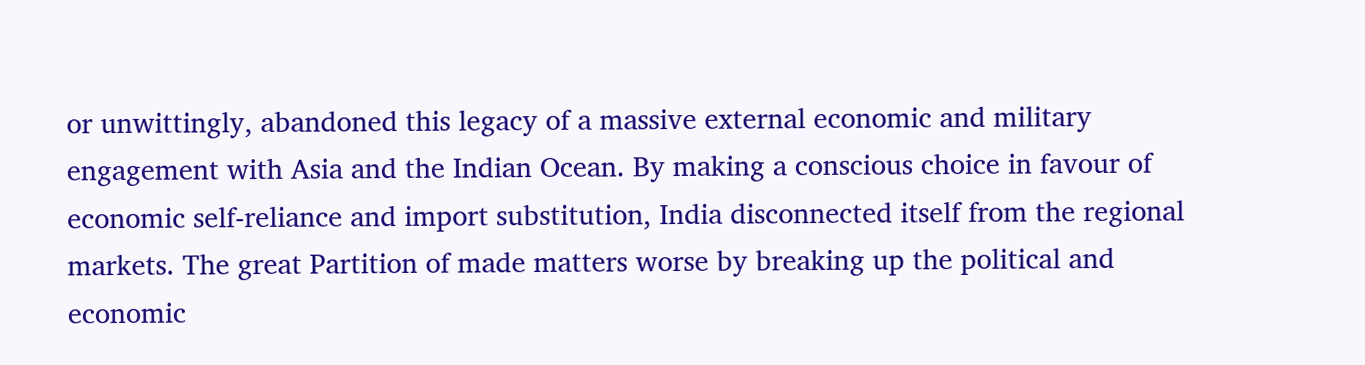or unwittingly, abandoned this legacy of a massive external economic and military engagement with Asia and the Indian Ocean. By making a conscious choice in favour of economic self-reliance and import substitution, India disconnected itself from the regional markets. The great Partition of made matters worse by breaking up the political and economic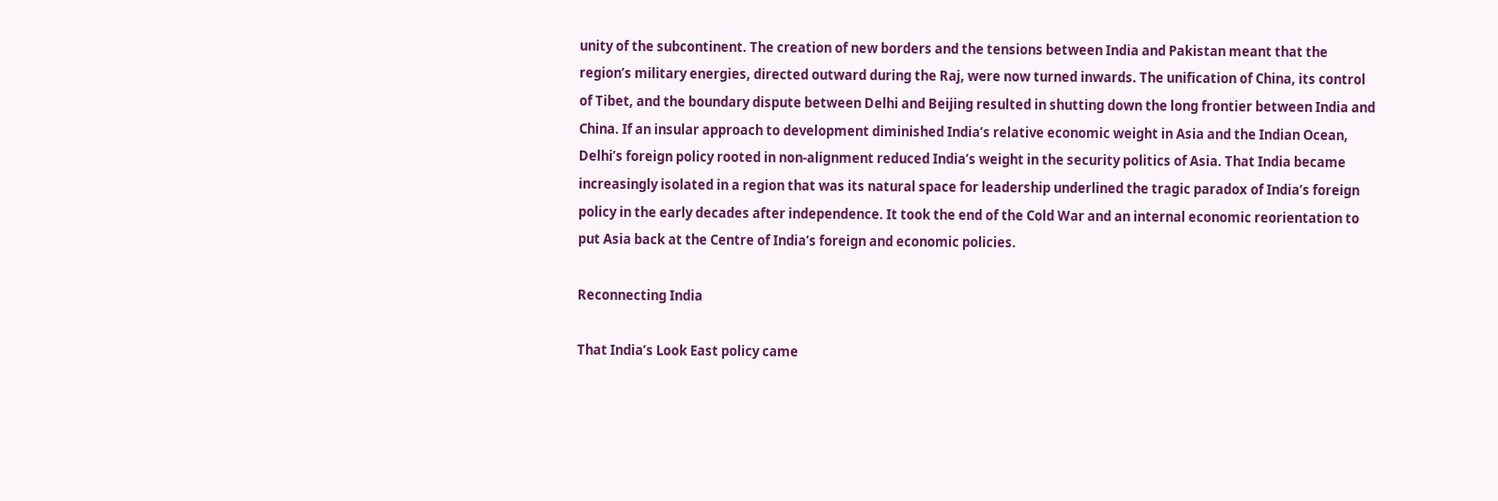unity of the subcontinent. The creation of new borders and the tensions between India and Pakistan meant that the region’s military energies, directed outward during the Raj, were now turned inwards. The unification of China, its control of Tibet, and the boundary dispute between Delhi and Beijing resulted in shutting down the long frontier between India and China. If an insular approach to development diminished India’s relative economic weight in Asia and the Indian Ocean, Delhi’s foreign policy rooted in non-alignment reduced India’s weight in the security politics of Asia. That India became increasingly isolated in a region that was its natural space for leadership underlined the tragic paradox of India’s foreign policy in the early decades after independence. It took the end of the Cold War and an internal economic reorientation to put Asia back at the Centre of India’s foreign and economic policies.

Reconnecting India

That India’s Look East policy came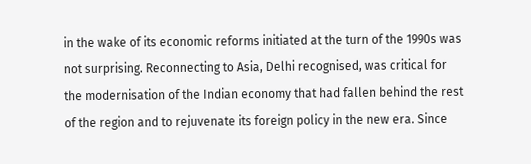in the wake of its economic reforms initiated at the turn of the 1990s was not surprising. Reconnecting to Asia, Delhi recognised, was critical for the modernisation of the Indian economy that had fallen behind the rest of the region and to rejuvenate its foreign policy in the new era. Since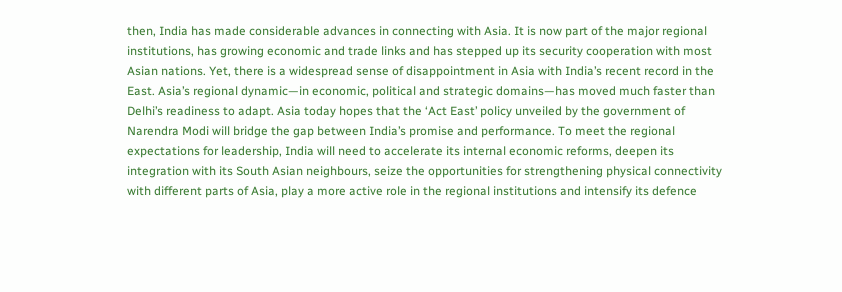then, India has made considerable advances in connecting with Asia. It is now part of the major regional institutions, has growing economic and trade links and has stepped up its security cooperation with most Asian nations. Yet, there is a widespread sense of disappointment in Asia with India’s recent record in the East. Asia’s regional dynamic—in economic, political and strategic domains—has moved much faster than Delhi’s readiness to adapt. Asia today hopes that the ‘Act East’ policy unveiled by the government of Narendra Modi will bridge the gap between India’s promise and performance. To meet the regional expectations for leadership, India will need to accelerate its internal economic reforms, deepen its integration with its South Asian neighbours, seize the opportunities for strengthening physical connectivity with different parts of Asia, play a more active role in the regional institutions and intensify its defence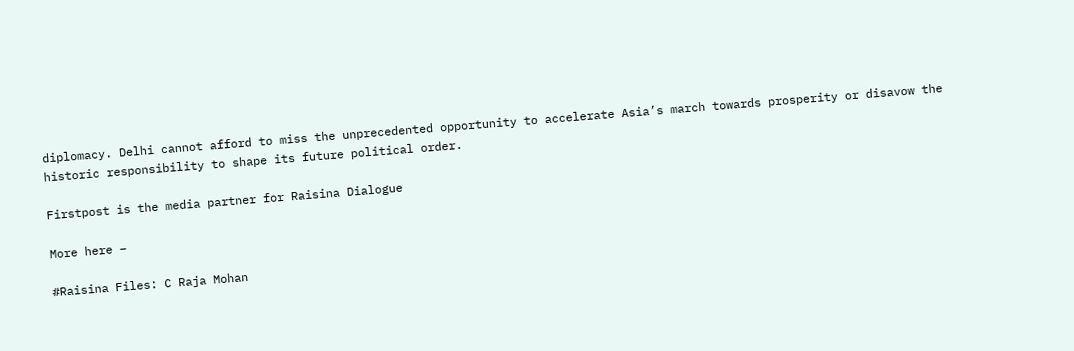diplomacy. Delhi cannot afford to miss the unprecedented opportunity to accelerate Asia’s march towards prosperity or disavow the historic responsibility to shape its future political order.

Firstpost is the media partner for Raisina Dialogue

More here –

#Raisina Files: C Raja Mohan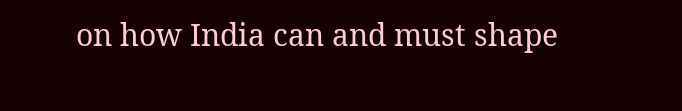on how India can and must shape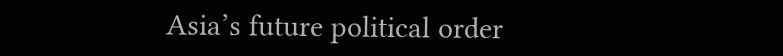Asia’s future political order